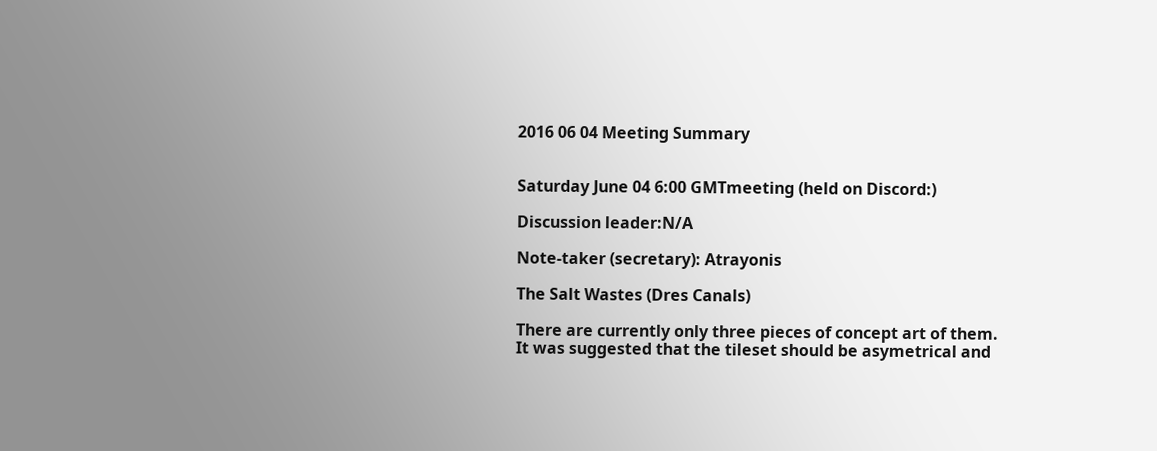2016 06 04 Meeting Summary


Saturday June 04 6:00 GMTmeeting (held on Discord:)

Discussion leader:N/A

Note-taker (secretary): Atrayonis

The Salt Wastes (Dres Canals)

There are currently only three pieces of concept art of them.
It was suggested that the tileset should be asymetrical and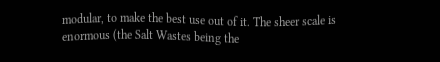modular, to make the best use out of it. The sheer scale is enormous (the Salt Wastes being the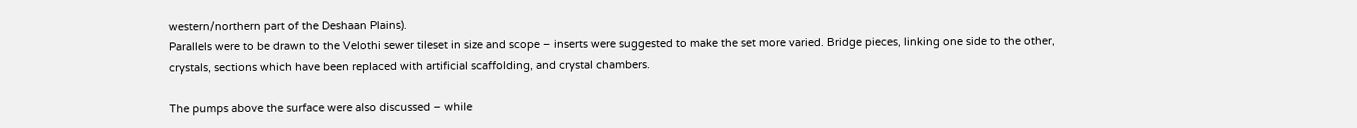western/northern part of the Deshaan Plains).
Parallels were to be drawn to the Velothi sewer tileset in size and scope – inserts were suggested to make the set more varied. Bridge pieces, linking one side to the other, crystals, sections which have been replaced with artificial scaffolding, and crystal chambers.

The pumps above the surface were also discussed – while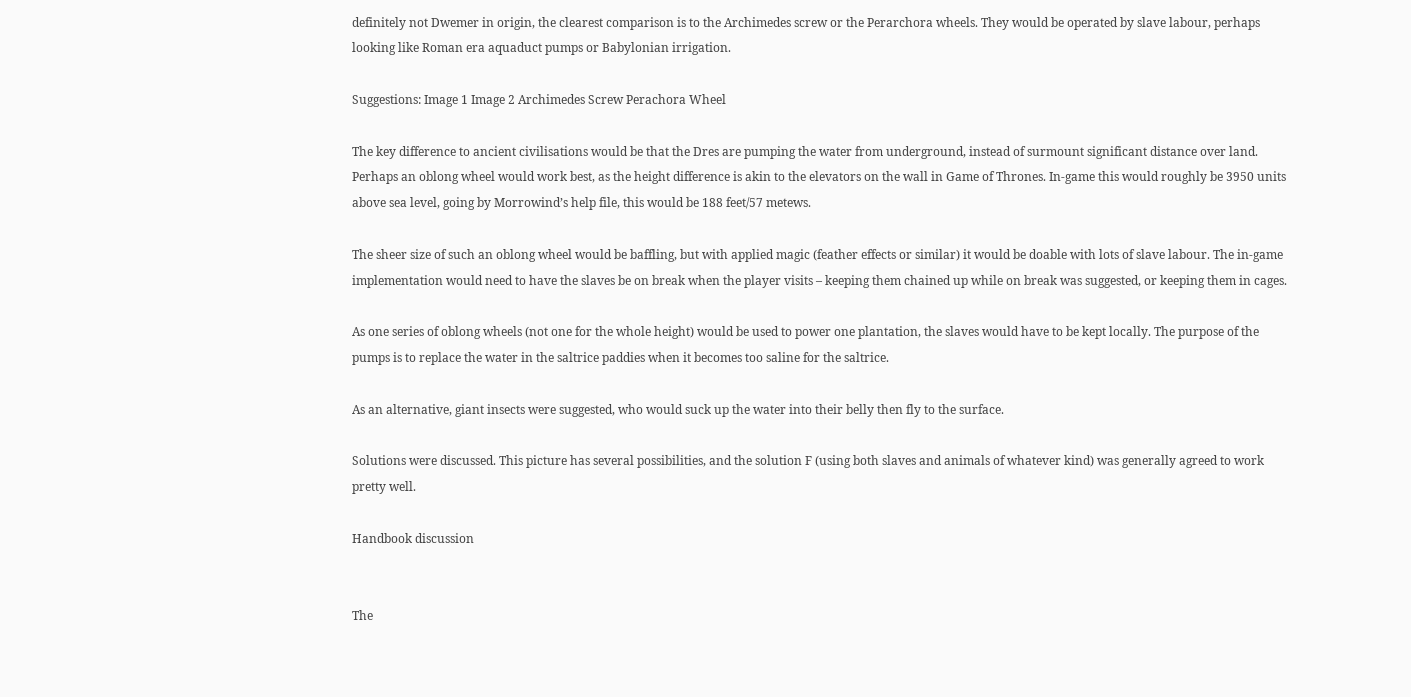definitely not Dwemer in origin, the clearest comparison is to the Archimedes screw or the Perarchora wheels. They would be operated by slave labour, perhaps looking like Roman era aquaduct pumps or Babylonian irrigation.

Suggestions: Image 1 Image 2 Archimedes Screw Perachora Wheel

The key difference to ancient civilisations would be that the Dres are pumping the water from underground, instead of surmount significant distance over land. Perhaps an oblong wheel would work best, as the height difference is akin to the elevators on the wall in Game of Thrones. In-game this would roughly be 3950 units above sea level, going by Morrowind’s help file, this would be 188 feet/57 metews.

The sheer size of such an oblong wheel would be baffling, but with applied magic (feather effects or similar) it would be doable with lots of slave labour. The in-game implementation would need to have the slaves be on break when the player visits – keeping them chained up while on break was suggested, or keeping them in cages.

As one series of oblong wheels (not one for the whole height) would be used to power one plantation, the slaves would have to be kept locally. The purpose of the pumps is to replace the water in the saltrice paddies when it becomes too saline for the saltrice.

As an alternative, giant insects were suggested, who would suck up the water into their belly then fly to the surface.

Solutions were discussed. This picture has several possibilities, and the solution F (using both slaves and animals of whatever kind) was generally agreed to work pretty well.

Handbook discussion


The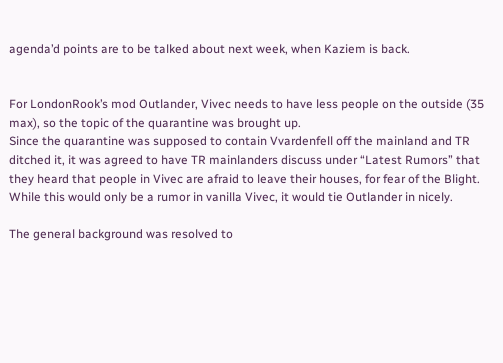agenda’d points are to be talked about next week, when Kaziem is back.


For LondonRook’s mod Outlander, Vivec needs to have less people on the outside (35 max), so the topic of the quarantine was brought up.
Since the quarantine was supposed to contain Vvardenfell off the mainland and TR ditched it, it was agreed to have TR mainlanders discuss under “Latest Rumors” that they heard that people in Vivec are afraid to leave their houses, for fear of the Blight.
While this would only be a rumor in vanilla Vivec, it would tie Outlander in nicely.

The general background was resolved to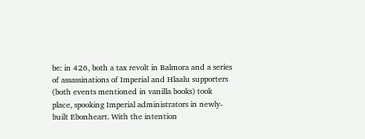be: in 426, both a tax revolt in Balmora and a series of assassinations of Imperial and Hlaalu supporters (both events mentioned in vanilla books) took place, spooking Imperial administrators in newly-built Ebonheart. With the intention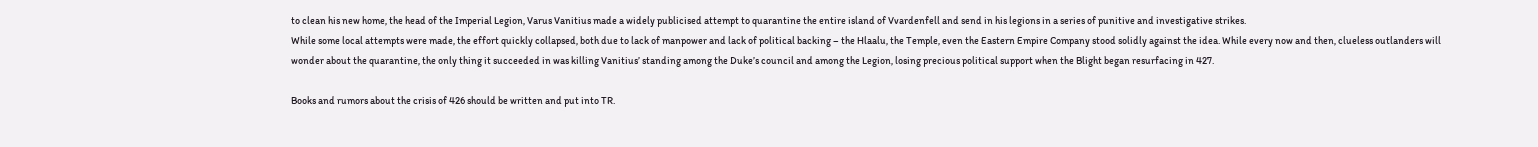to clean his new home, the head of the Imperial Legion, Varus Vanitius made a widely publicised attempt to quarantine the entire island of Vvardenfell and send in his legions in a series of punitive and investigative strikes.
While some local attempts were made, the effort quickly collapsed, both due to lack of manpower and lack of political backing – the Hlaalu, the Temple, even the Eastern Empire Company stood solidly against the idea. While every now and then, clueless outlanders will wonder about the quarantine, the only thing it succeeded in was killing Vanitius’ standing among the Duke’s council and among the Legion, losing precious political support when the Blight began resurfacing in 427.

Books and rumors about the crisis of 426 should be written and put into TR.